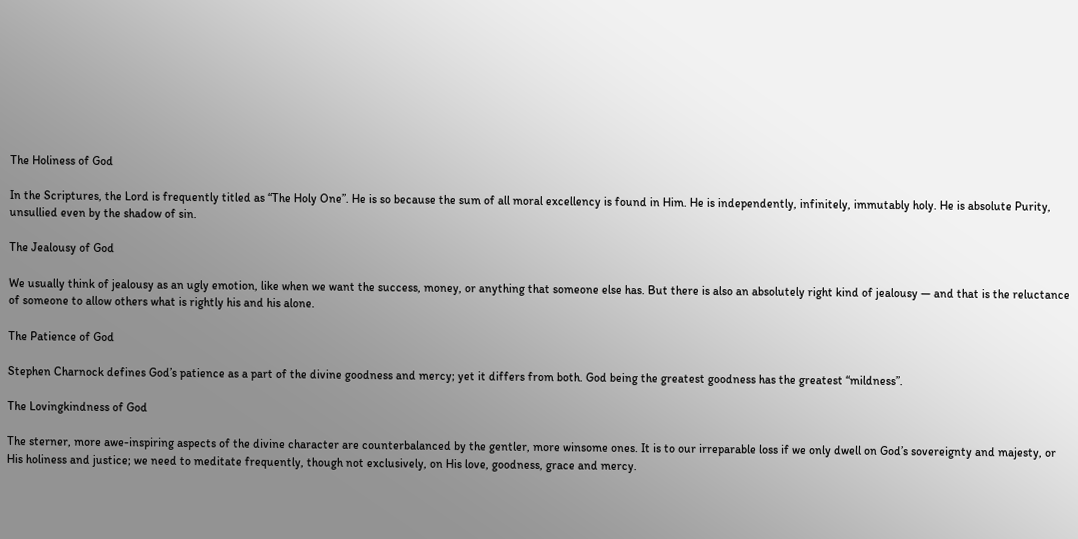The Holiness of God

In the Scriptures, the Lord is frequently titled as “The Holy One”. He is so because the sum of all moral excellency is found in Him. He is independently, infinitely, immutably holy. He is absolute Purity, unsullied even by the shadow of sin.

The Jealousy of God

We usually think of jealousy as an ugly emotion, like when we want the success, money, or anything that someone else has. But there is also an absolutely right kind of jealousy — and that is the reluctance of someone to allow others what is rightly his and his alone.

The Patience of God

Stephen Charnock defines God’s patience as a part of the divine goodness and mercy; yet it differs from both. God being the greatest goodness has the greatest “mildness”.

The Lovingkindness of God

The sterner, more awe-inspiring aspects of the divine character are counterbalanced by the gentler, more winsome ones. It is to our irreparable loss if we only dwell on God’s sovereignty and majesty, or His holiness and justice; we need to meditate frequently, though not exclusively, on His love, goodness, grace and mercy.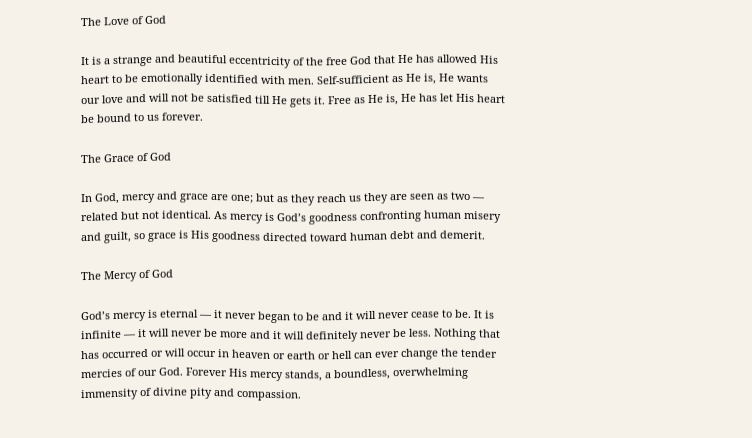The Love of God

It is a strange and beautiful eccentricity of the free God that He has allowed His heart to be emotionally identified with men. Self-sufficient as He is, He wants our love and will not be satisfied till He gets it. Free as He is, He has let His heart be bound to us forever.

The Grace of God

In God, mercy and grace are one; but as they reach us they are seen as two — related but not identical. As mercy is God’s goodness confronting human misery and guilt, so grace is His goodness directed toward human debt and demerit.

The Mercy of God

God’s mercy is eternal — it never began to be and it will never cease to be. It is infinite — it will never be more and it will definitely never be less. Nothing that has occurred or will occur in heaven or earth or hell can ever change the tender mercies of our God. Forever His mercy stands, a boundless, overwhelming immensity of divine pity and compassion.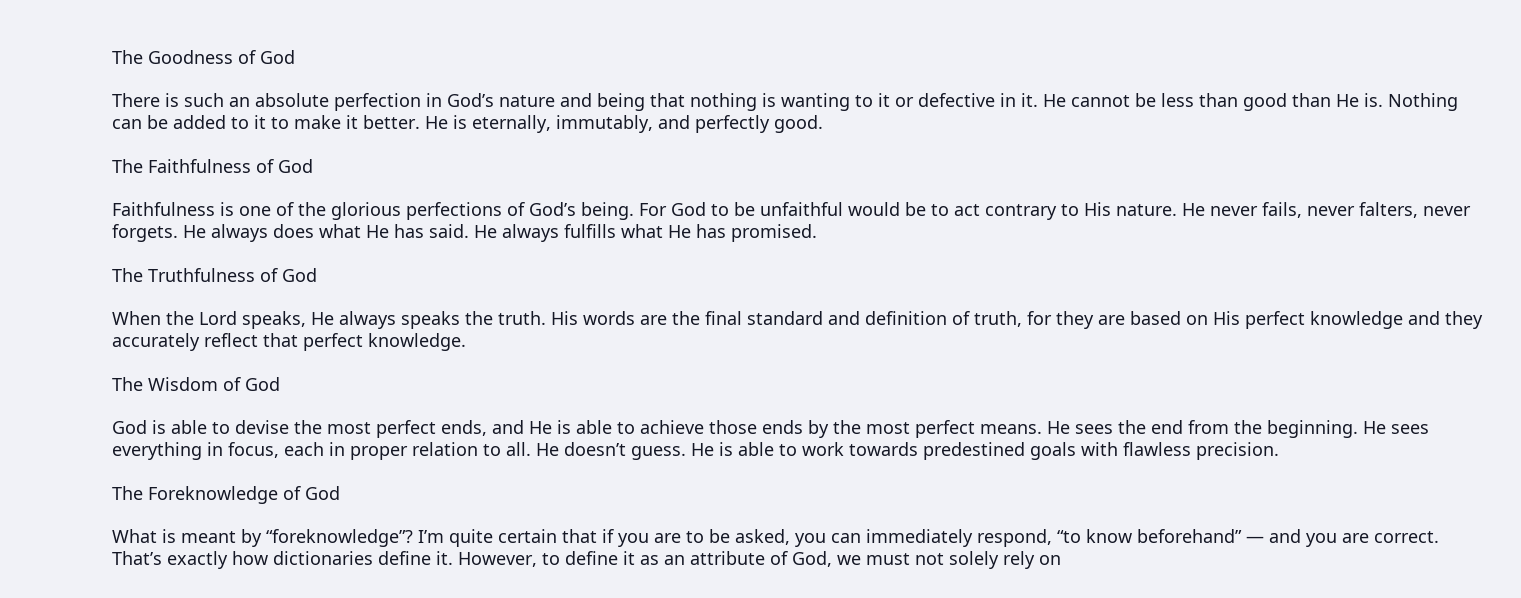The Goodness of God

There is such an absolute perfection in God’s nature and being that nothing is wanting to it or defective in it. He cannot be less than good than He is. Nothing can be added to it to make it better. He is eternally, immutably, and perfectly good.

The Faithfulness of God

Faithfulness is one of the glorious perfections of God’s being. For God to be unfaithful would be to act contrary to His nature. He never fails, never falters, never forgets. He always does what He has said. He always fulfills what He has promised.

The Truthfulness of God

When the Lord speaks, He always speaks the truth. His words are the final standard and definition of truth, for they are based on His perfect knowledge and they accurately reflect that perfect knowledge.

The Wisdom of God

God is able to devise the most perfect ends, and He is able to achieve those ends by the most perfect means. He sees the end from the beginning. He sees everything in focus, each in proper relation to all. He doesn’t guess. He is able to work towards predestined goals with flawless precision.

The Foreknowledge of God

What is meant by “foreknowledge”? I’m quite certain that if you are to be asked, you can immediately respond, “to know beforehand” — and you are correct. That’s exactly how dictionaries define it. However, to define it as an attribute of God, we must not solely rely on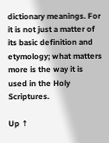dictionary meanings. For it is not just a matter of its basic definition and etymology; what matters more is the way it is used in the Holy Scriptures.

Up ↑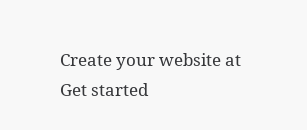Create your website at
Get started